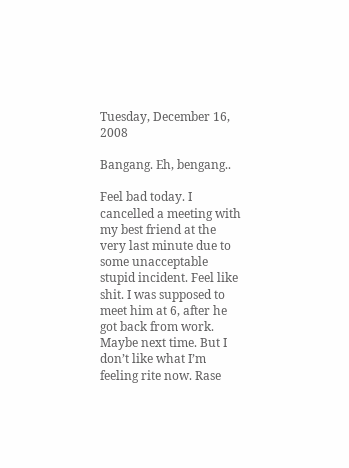Tuesday, December 16, 2008

Bangang. Eh, bengang..

Feel bad today. I cancelled a meeting with my best friend at the very last minute due to some unacceptable stupid incident. Feel like shit. I was supposed to meet him at 6, after he got back from work. Maybe next time. But I don’t like what I’m feeling rite now. Rase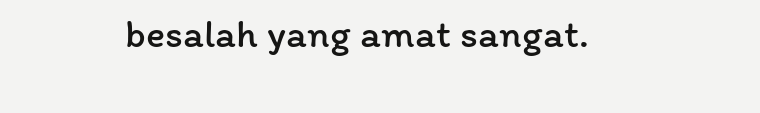besalah yang amat sangat.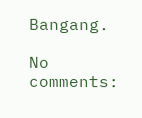Bangang.

No comments: